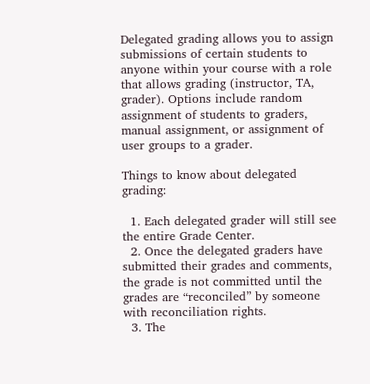Delegated grading allows you to assign submissions of certain students to anyone within your course with a role that allows grading (instructor, TA, grader). Options include random assignment of students to graders, manual assignment, or assignment of user groups to a grader.

Things to know about delegated grading:

  1. Each delegated grader will still see the entire Grade Center.
  2. Once the delegated graders have submitted their grades and comments, the grade is not committed until the grades are “reconciled” by someone with reconciliation rights.
  3. The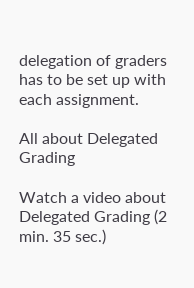delegation of graders has to be set up with each assignment.

All about Delegated Grading

Watch a video about Delegated Grading (2 min. 35 sec.)